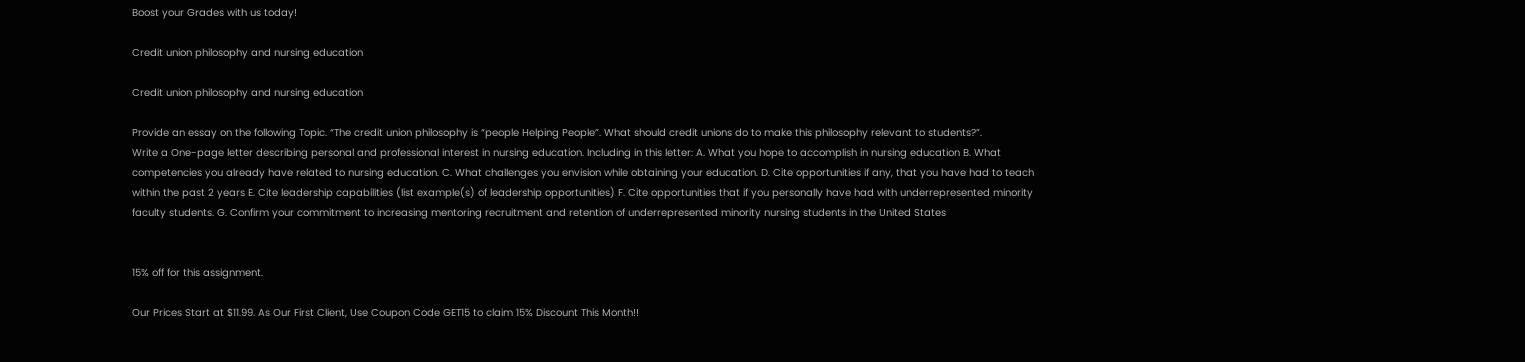Boost your Grades with us today!

Credit union philosophy and nursing education

Credit union philosophy and nursing education

Provide an essay on the following Topic. “The credit union philosophy is “people Helping People”. What should credit unions do to make this philosophy relevant to students?”.
Write a One-page letter describing personal and professional interest in nursing education. Including in this letter: A. What you hope to accomplish in nursing education B. What competencies you already have related to nursing education. C. What challenges you envision while obtaining your education. D. Cite opportunities if any, that you have had to teach within the past 2 years E. Cite leadership capabilities (list example(s) of leadership opportunities) F. Cite opportunities that if you personally have had with underrepresented minority faculty students. G. Confirm your commitment to increasing mentoring recruitment and retention of underrepresented minority nursing students in the United States


15% off for this assignment.

Our Prices Start at $11.99. As Our First Client, Use Coupon Code GET15 to claim 15% Discount This Month!!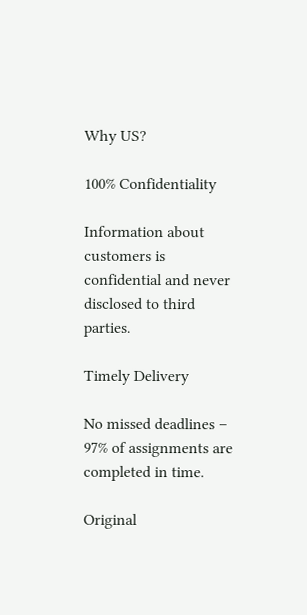Why US?

100% Confidentiality

Information about customers is confidential and never disclosed to third parties.

Timely Delivery

No missed deadlines – 97% of assignments are completed in time.

Original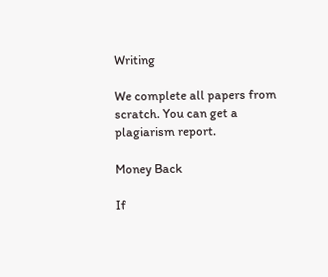Writing

We complete all papers from scratch. You can get a plagiarism report.

Money Back

If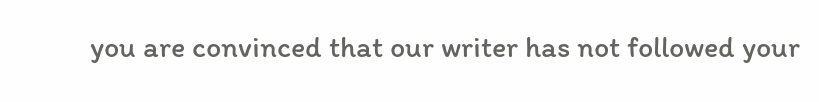you are convinced that our writer has not followed your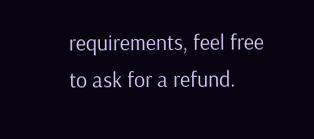requirements, feel free to ask for a refund.